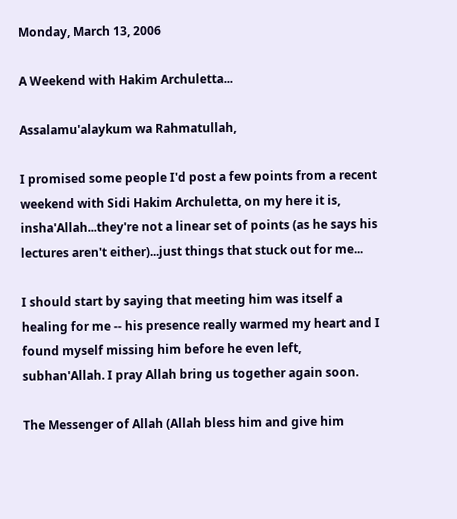Monday, March 13, 2006

A Weekend with Hakim Archuletta...

Assalamu'alaykum wa Rahmatullah,

I promised some people I'd post a few points from a recent weekend with Sidi Hakim Archuletta, on my here it is, insha'Allah...they're not a linear set of points (as he says his lectures aren't either)...just things that stuck out for me...

I should start by saying that meeting him was itself a healing for me -- his presence really warmed my heart and I found myself missing him before he even left, subhan'Allah. I pray Allah bring us together again soon.

The Messenger of Allah (Allah bless him and give him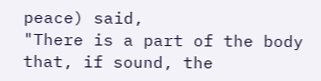peace) said,
"There is a part of the body that, if sound, the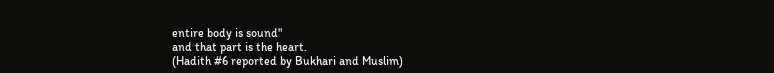entire body is sound"
and that part is the heart.
(Hadith #6 reported by Bukhari and Muslim)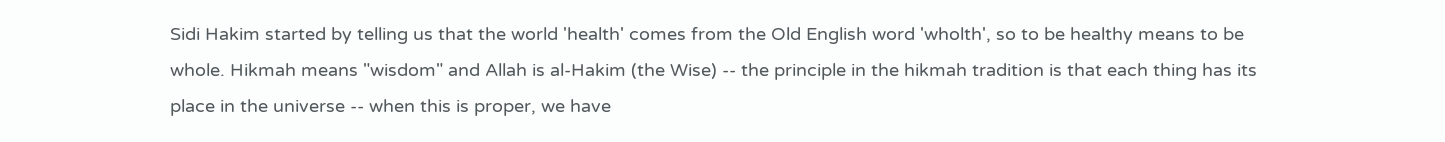Sidi Hakim started by telling us that the world 'health' comes from the Old English word 'wholth', so to be healthy means to be whole. Hikmah means "wisdom" and Allah is al-Hakim (the Wise) -- the principle in the hikmah tradition is that each thing has its place in the universe -- when this is proper, we have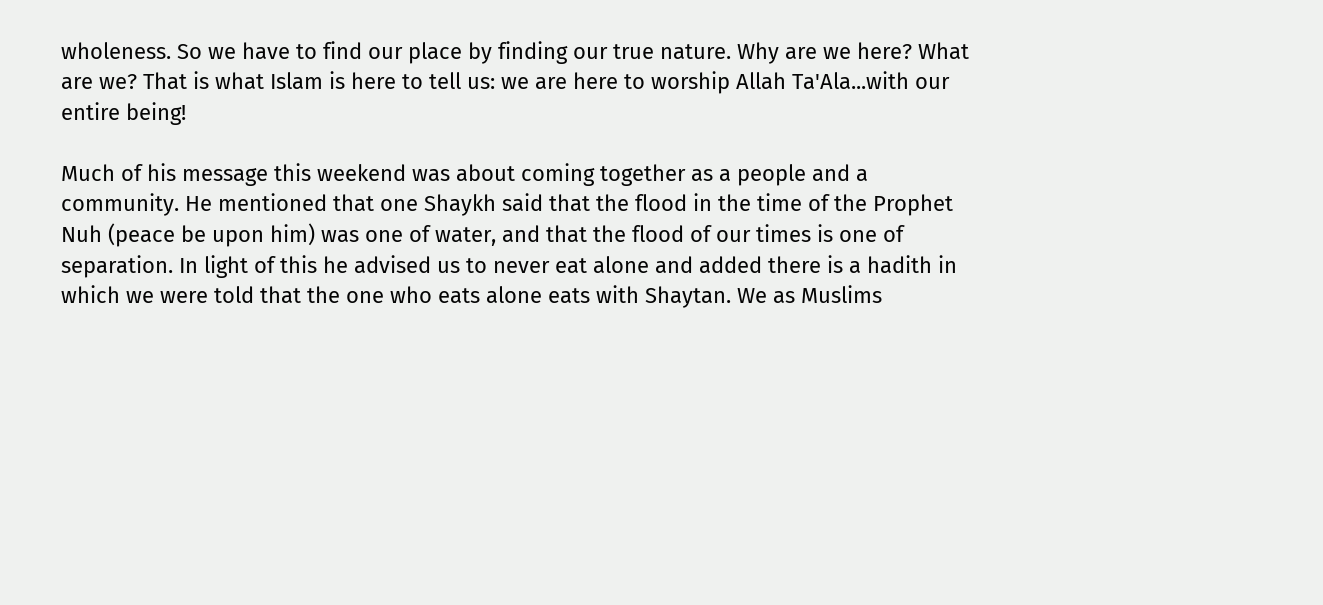wholeness. So we have to find our place by finding our true nature. Why are we here? What are we? That is what Islam is here to tell us: we are here to worship Allah Ta'Ala...with our entire being!

Much of his message this weekend was about coming together as a people and a community. He mentioned that one Shaykh said that the flood in the time of the Prophet Nuh (peace be upon him) was one of water, and that the flood of our times is one of separation. In light of this he advised us to never eat alone and added there is a hadith in which we were told that the one who eats alone eats with Shaytan. We as Muslims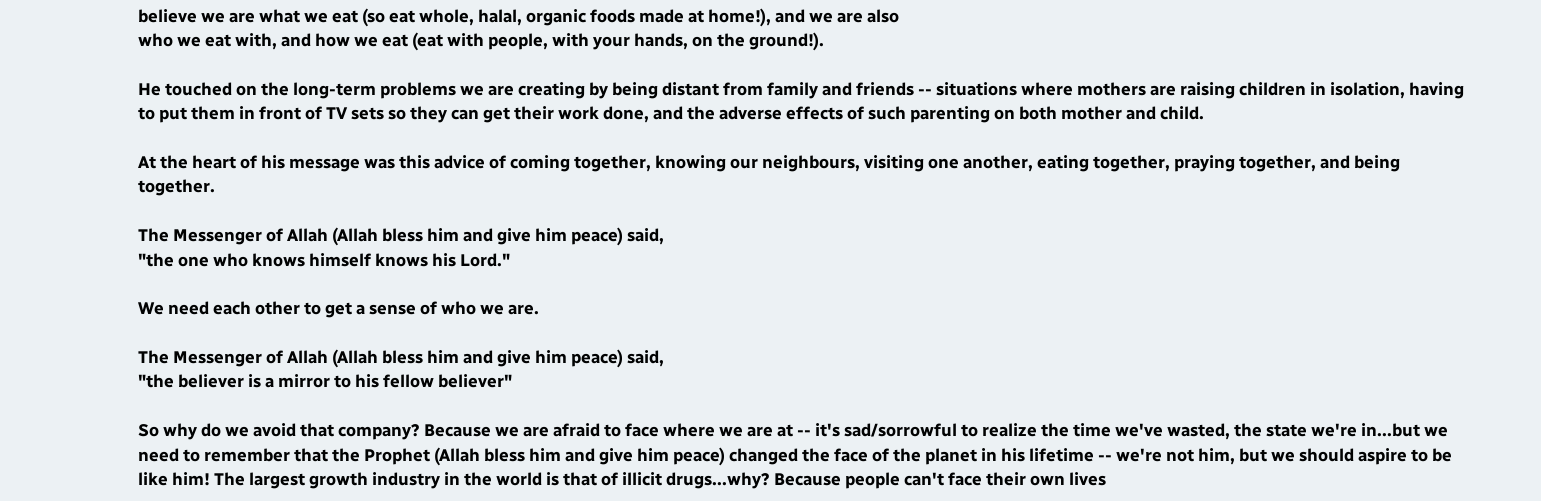believe we are what we eat (so eat whole, halal, organic foods made at home!), and we are also
who we eat with, and how we eat (eat with people, with your hands, on the ground!).

He touched on the long-term problems we are creating by being distant from family and friends -- situations where mothers are raising children in isolation, having to put them in front of TV sets so they can get their work done, and the adverse effects of such parenting on both mother and child.

At the heart of his message was this advice of coming together, knowing our neighbours, visiting one another, eating together, praying together, and being together.

The Messenger of Allah (Allah bless him and give him peace) said,
"the one who knows himself knows his Lord."

We need each other to get a sense of who we are.

The Messenger of Allah (Allah bless him and give him peace) said,
"the believer is a mirror to his fellow believer"

So why do we avoid that company? Because we are afraid to face where we are at -- it's sad/sorrowful to realize the time we've wasted, the state we're in...but we need to remember that the Prophet (Allah bless him and give him peace) changed the face of the planet in his lifetime -- we're not him, but we should aspire to be like him! The largest growth industry in the world is that of illicit drugs...why? Because people can't face their own lives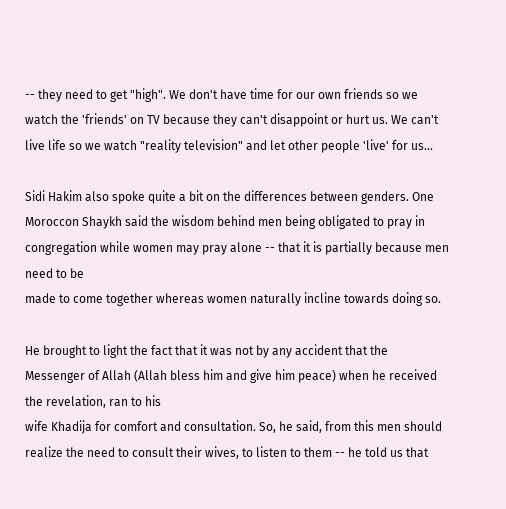-- they need to get "high". We don't have time for our own friends so we watch the 'friends' on TV because they can't disappoint or hurt us. We can't live life so we watch "reality television" and let other people 'live' for us...

Sidi Hakim also spoke quite a bit on the differences between genders. One Moroccon Shaykh said the wisdom behind men being obligated to pray in congregation while women may pray alone -- that it is partially because men need to be
made to come together whereas women naturally incline towards doing so.

He brought to light the fact that it was not by any accident that the Messenger of Allah (Allah bless him and give him peace) when he received the revelation, ran to his
wife Khadija for comfort and consultation. So, he said, from this men should realize the need to consult their wives, to listen to them -- he told us that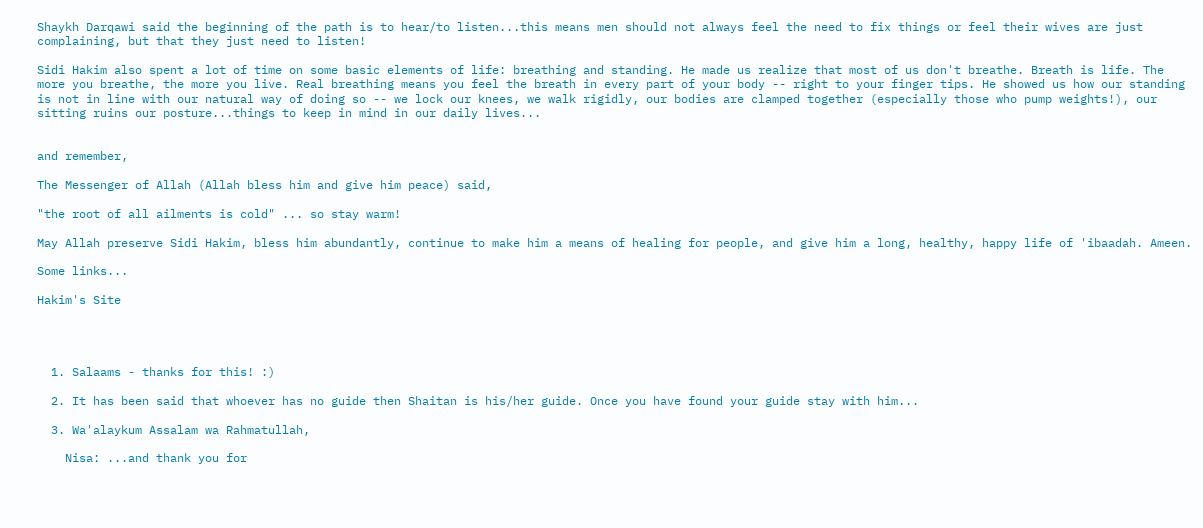Shaykh Darqawi said the beginning of the path is to hear/to listen...this means men should not always feel the need to fix things or feel their wives are just complaining, but that they just need to listen!

Sidi Hakim also spent a lot of time on some basic elements of life: breathing and standing. He made us realize that most of us don't breathe. Breath is life. The more you breathe, the more you live. Real breathing means you feel the breath in every part of your body -- right to your finger tips. He showed us how our standing is not in line with our natural way of doing so -- we lock our knees, we walk rigidly, our bodies are clamped together (especially those who pump weights!), our sitting ruins our posture...things to keep in mind in our daily lives...


and remember,

The Messenger of Allah (Allah bless him and give him peace) said,

"the root of all ailments is cold" ... so stay warm!

May Allah preserve Sidi Hakim, bless him abundantly, continue to make him a means of healing for people, and give him a long, healthy, happy life of 'ibaadah. Ameen.

Some links...

Hakim's Site




  1. Salaams - thanks for this! :)

  2. It has been said that whoever has no guide then Shaitan is his/her guide. Once you have found your guide stay with him...

  3. Wa'alaykum Assalam wa Rahmatullah,

    Nisa: ...and thank you for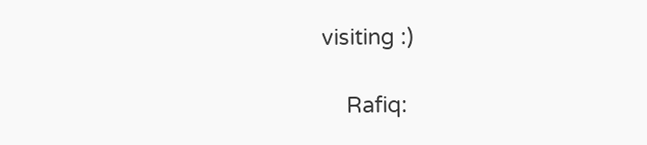visiting :)

    Rafiq: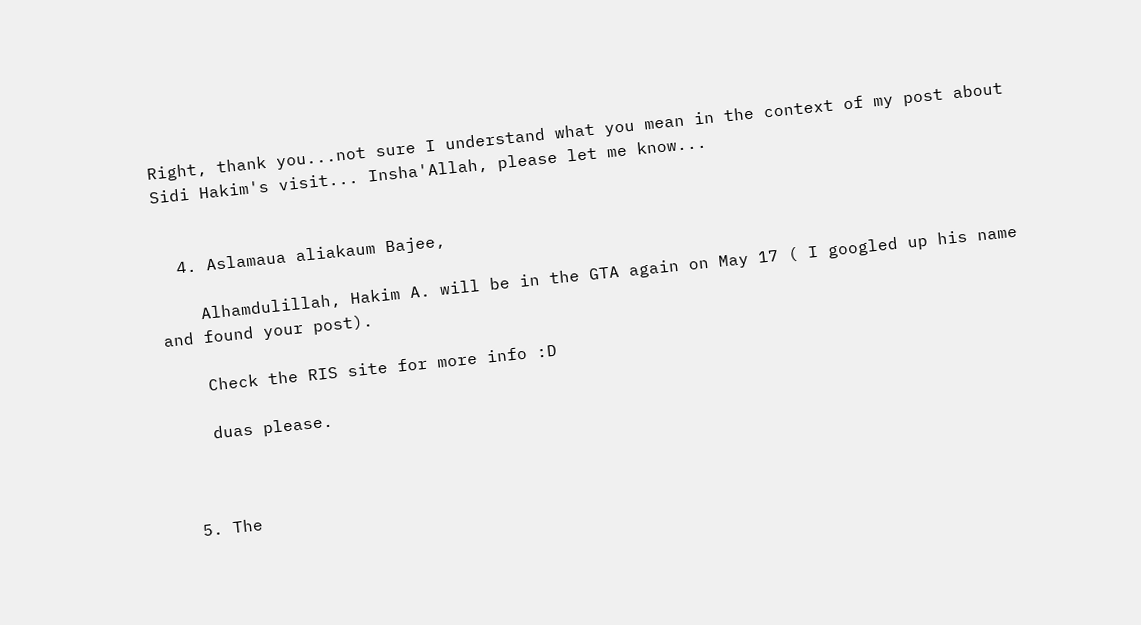Right, thank you...not sure I understand what you mean in the context of my post about Sidi Hakim's visit... Insha'Allah, please let me know...


  4. Aslamaua aliakaum Bajee,

    Alhamdulillah, Hakim A. will be in the GTA again on May 17 ( I googled up his name and found your post).

    Check the RIS site for more info :D

    duas please.



  5. The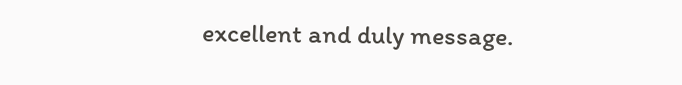excellent and duly message.